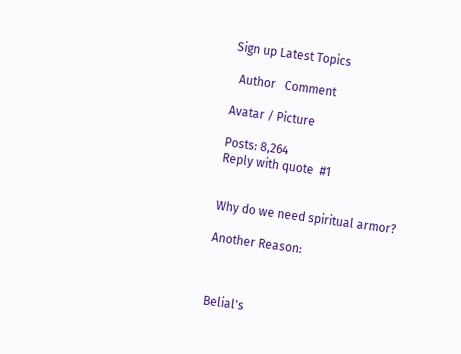Sign up Latest Topics

  Author   Comment

Avatar / Picture

Posts: 8,264
Reply with quote  #1


Why do we need spiritual armor?

Another Reason:



Belial's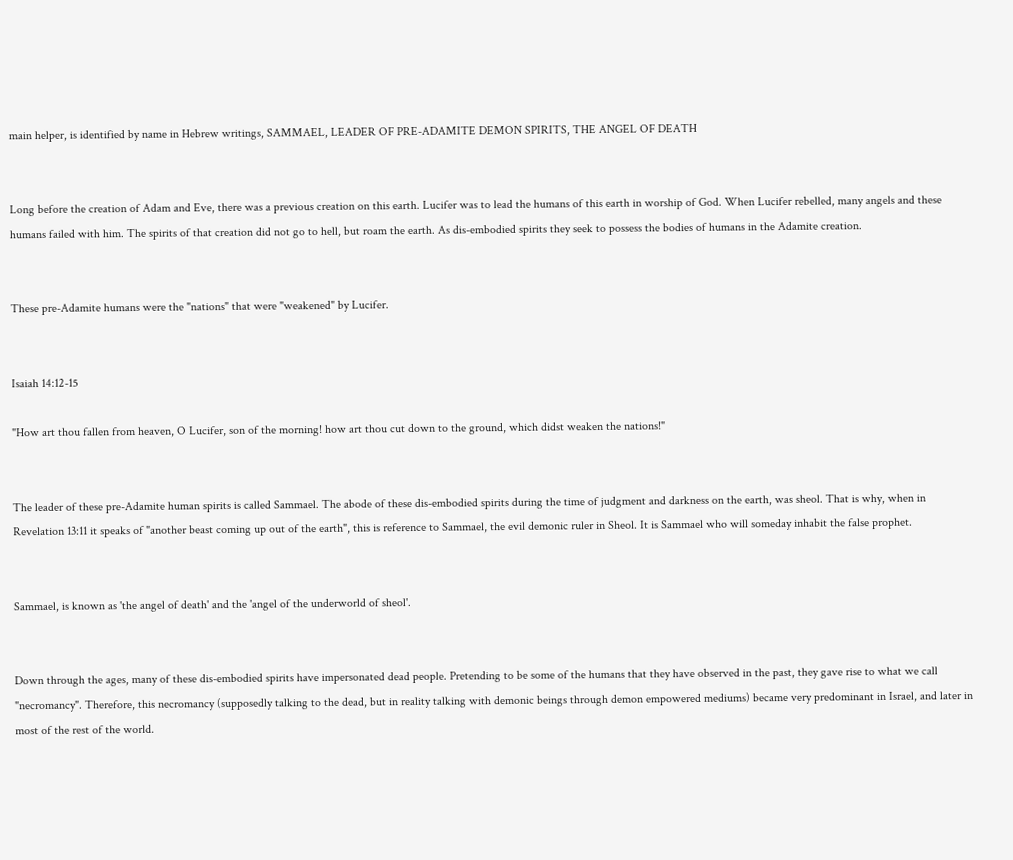main helper, is identified by name in Hebrew writings, SAMMAEL, LEADER OF PRE-ADAMITE DEMON SPIRITS, THE ANGEL OF DEATH


Long before the creation of Adam and Eve, there was a previous creation on this earth. Lucifer was to lead the humans of this earth in worship of God. When Lucifer rebelled, many angels and these humans failed with him. The spirits of that creation did not go to hell, but roam the earth. As dis-embodied spirits they seek to possess the bodies of humans in the Adamite creation.


These pre-Adamite humans were the "nations" that were "weakened" by Lucifer.


Isaiah 14:12-15

"How art thou fallen from heaven, O Lucifer, son of the morning! how art thou cut down to the ground, which didst weaken the nations!"


The leader of these pre-Adamite human spirits is called Sammael. The abode of these dis-embodied spirits during the time of judgment and darkness on the earth, was sheol. That is why, when in Revelation 13:11 it speaks of "another beast coming up out of the earth", this is reference to Sammael, the evil demonic ruler in Sheol. It is Sammael who will someday inhabit the false prophet.


Sammael, is known as 'the angel of death' and the 'angel of the underworld of sheol'.


Down through the ages, many of these dis-embodied spirits have impersonated dead people. Pretending to be some of the humans that they have observed in the past, they gave rise to what we call "necromancy". Therefore, this necromancy (supposedly talking to the dead, but in reality talking with demonic beings through demon empowered mediums) became very predominant in Israel, and later in most of the rest of the world.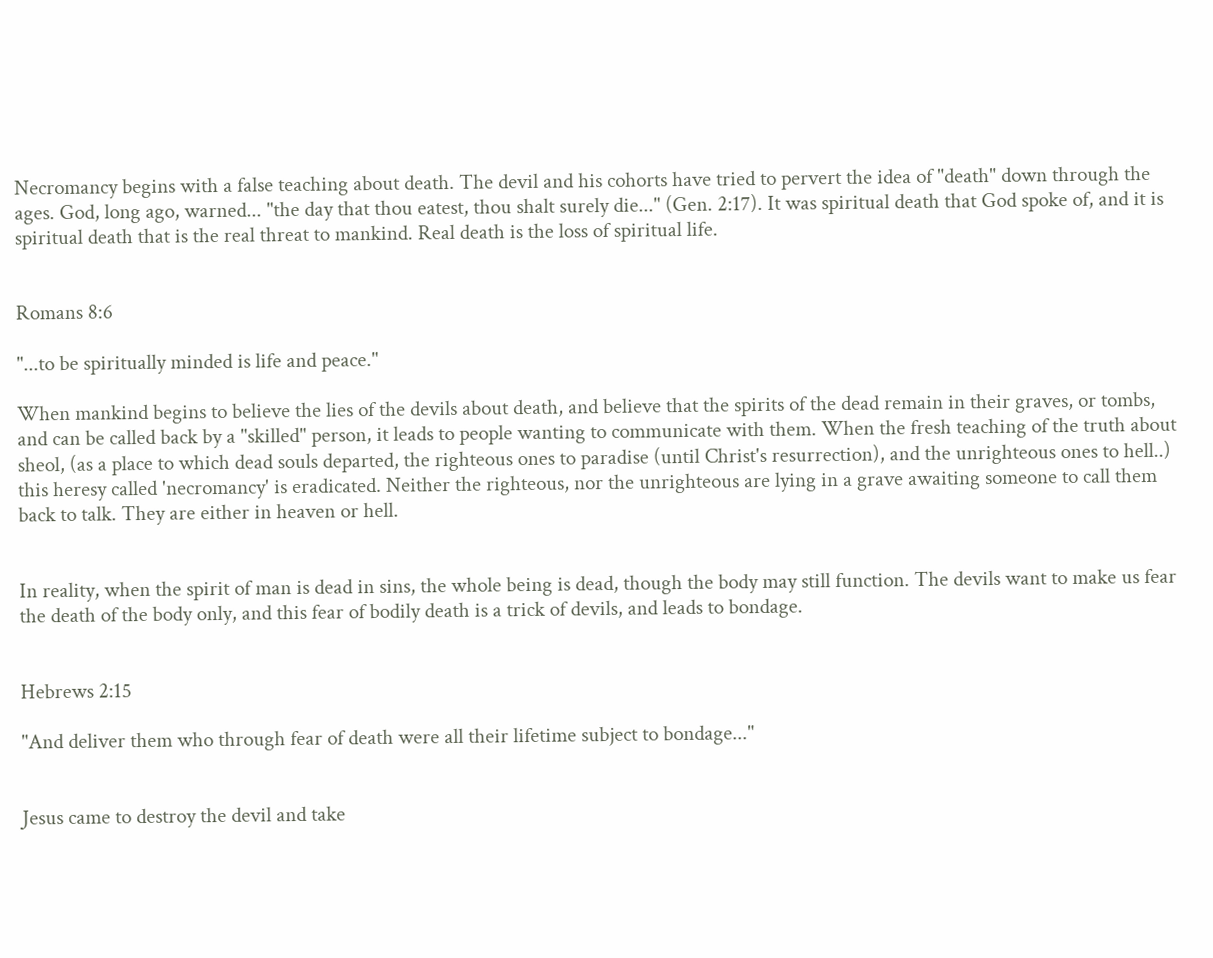Necromancy begins with a false teaching about death. The devil and his cohorts have tried to pervert the idea of "death" down through the ages. God, long ago, warned... "the day that thou eatest, thou shalt surely die..." (Gen. 2:17). It was spiritual death that God spoke of, and it is spiritual death that is the real threat to mankind. Real death is the loss of spiritual life.


Romans 8:6

"...to be spiritually minded is life and peace."

When mankind begins to believe the lies of the devils about death, and believe that the spirits of the dead remain in their graves, or tombs, and can be called back by a "skilled" person, it leads to people wanting to communicate with them. When the fresh teaching of the truth about sheol, (as a place to which dead souls departed, the righteous ones to paradise (until Christ's resurrection), and the unrighteous ones to hell..) this heresy called 'necromancy' is eradicated. Neither the righteous, nor the unrighteous are lying in a grave awaiting someone to call them back to talk. They are either in heaven or hell.


In reality, when the spirit of man is dead in sins, the whole being is dead, though the body may still function. The devils want to make us fear the death of the body only, and this fear of bodily death is a trick of devils, and leads to bondage.


Hebrews 2:15

"And deliver them who through fear of death were all their lifetime subject to bondage..."


Jesus came to destroy the devil and take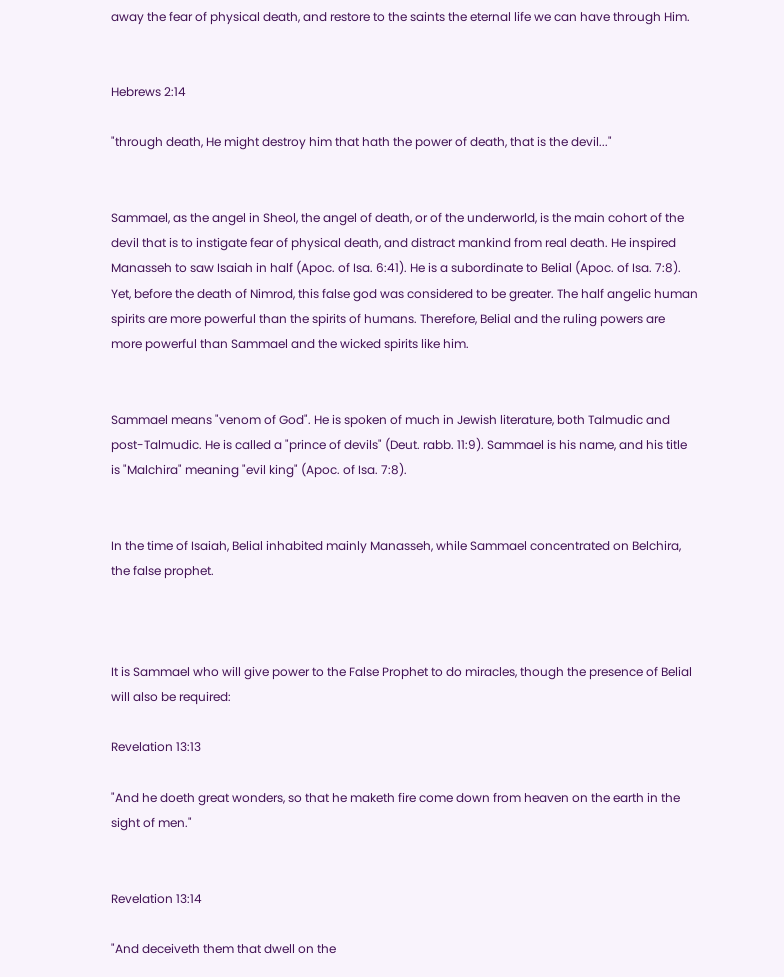away the fear of physical death, and restore to the saints the eternal life we can have through Him.


Hebrews 2:14

"through death, He might destroy him that hath the power of death, that is the devil..."


Sammael, as the angel in Sheol, the angel of death, or of the underworld, is the main cohort of the devil that is to instigate fear of physical death, and distract mankind from real death. He inspired Manasseh to saw Isaiah in half (Apoc. of Isa. 6:41). He is a subordinate to Belial (Apoc. of Isa. 7:8). Yet, before the death of Nimrod, this false god was considered to be greater. The half angelic human spirits are more powerful than the spirits of humans. Therefore, Belial and the ruling powers are more powerful than Sammael and the wicked spirits like him.


Sammael means "venom of God". He is spoken of much in Jewish literature, both Talmudic and post-Talmudic. He is called a "prince of devils" (Deut. rabb. 11:9). Sammael is his name, and his title is "Malchira" meaning "evil king" (Apoc. of Isa. 7:8).


In the time of Isaiah, Belial inhabited mainly Manasseh, while Sammael concentrated on Belchira, the false prophet.



It is Sammael who will give power to the False Prophet to do miracles, though the presence of Belial will also be required:

Revelation 13:13

"And he doeth great wonders, so that he maketh fire come down from heaven on the earth in the sight of men."


Revelation 13:14

"And deceiveth them that dwell on the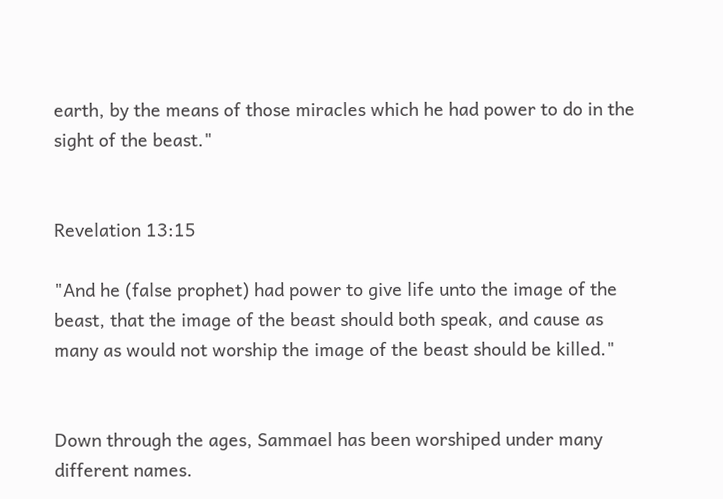earth, by the means of those miracles which he had power to do in the sight of the beast."


Revelation 13:15

"And he (false prophet) had power to give life unto the image of the beast, that the image of the beast should both speak, and cause as many as would not worship the image of the beast should be killed."


Down through the ages, Sammael has been worshiped under many different names.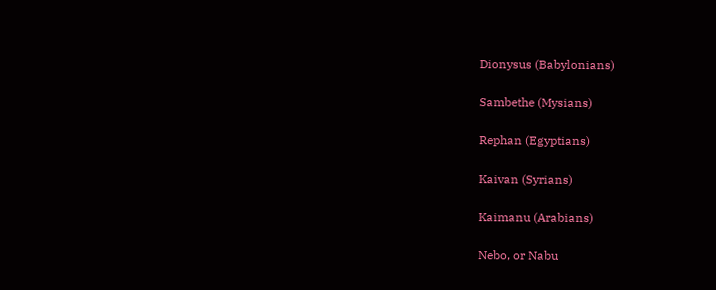Dionysus (Babylonians)

Sambethe (Mysians)

Rephan (Egyptians)

Kaivan (Syrians)

Kaimanu (Arabians)

Nebo, or Nabu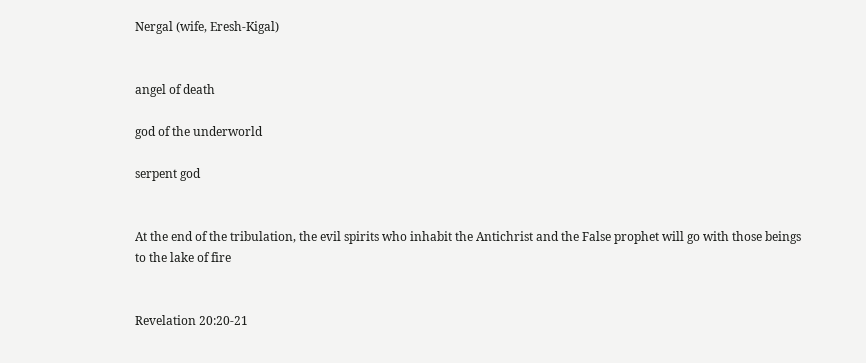Nergal (wife, Eresh-Kigal)


angel of death

god of the underworld

serpent god


At the end of the tribulation, the evil spirits who inhabit the Antichrist and the False prophet will go with those beings to the lake of fire


Revelation 20:20-21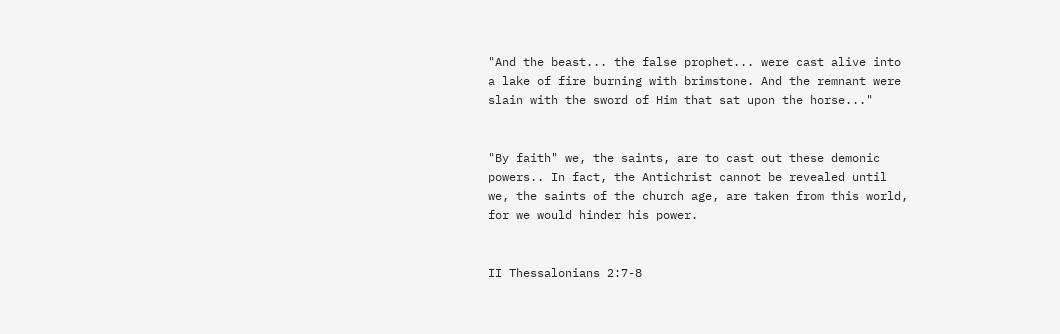"And the beast... the false prophet... were cast alive into a lake of fire burning with brimstone. And the remnant were slain with the sword of Him that sat upon the horse..."


"By faith" we, the saints, are to cast out these demonic powers.. In fact, the Antichrist cannot be revealed until we, the saints of the church age, are taken from this world, for we would hinder his power.


II Thessalonians 2:7-8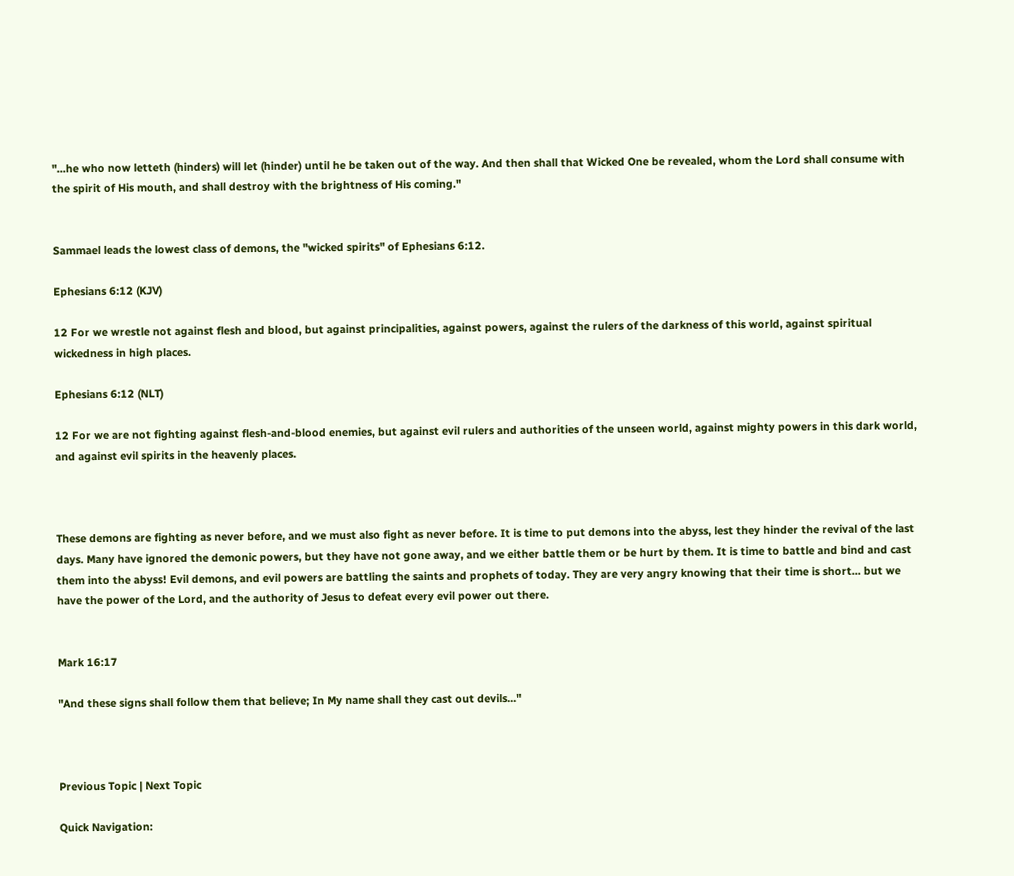"...he who now letteth (hinders) will let (hinder) until he be taken out of the way. And then shall that Wicked One be revealed, whom the Lord shall consume with the spirit of His mouth, and shall destroy with the brightness of His coming."


Sammael leads the lowest class of demons, the "wicked spirits" of Ephesians 6:12.

Ephesians 6:12 (KJV)

12 For we wrestle not against flesh and blood, but against principalities, against powers, against the rulers of the darkness of this world, against spiritual wickedness in high places.

Ephesians 6:12 (NLT)

12 For we are not fighting against flesh-and-blood enemies, but against evil rulers and authorities of the unseen world, against mighty powers in this dark world, and against evil spirits in the heavenly places.



These demons are fighting as never before, and we must also fight as never before. It is time to put demons into the abyss, lest they hinder the revival of the last days. Many have ignored the demonic powers, but they have not gone away, and we either battle them or be hurt by them. It is time to battle and bind and cast them into the abyss! Evil demons, and evil powers are battling the saints and prophets of today. They are very angry knowing that their time is short... but we have the power of the Lord, and the authority of Jesus to defeat every evil power out there.


Mark 16:17

"And these signs shall follow them that believe; In My name shall they cast out devils..."



Previous Topic | Next Topic

Quick Navigation: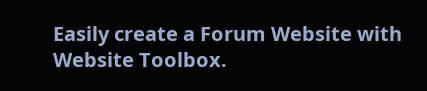Easily create a Forum Website with Website Toolbox.